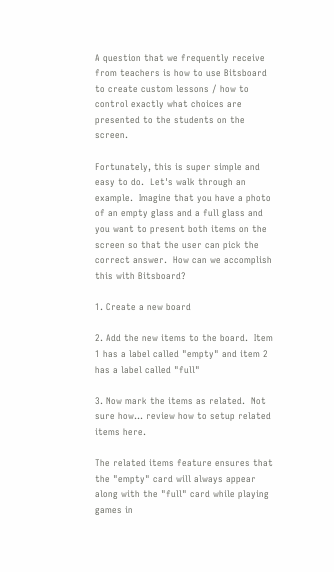A question that we frequently receive from teachers is how to use Bitsboard to create custom lessons / how to control exactly what choices are presented to the students on the screen.

Fortunately, this is super simple and easy to do.  Let's walk through an example.  Imagine that you have a photo of an empty glass and a full glass and you want to present both items on the screen so that the user can pick the correct answer.  How can we accomplish this with Bitsboard?

1. Create a new board

2. Add the new items to the board.  Item 1 has a label called "empty" and item 2 has a label called "full"

3. Now mark the items as related.  Not sure how... review how to setup related items here.

The related items feature ensures that the "empty" card will always appear along with the "full" card while playing games in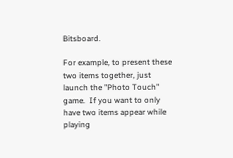Bitsboard.

For example, to present these two items together, just launch the "Photo Touch" game.  If you want to only have two items appear while playing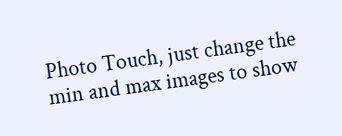Photo Touch, just change the min and max images to show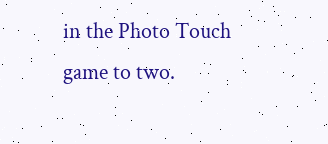in the Photo Touch game to two.